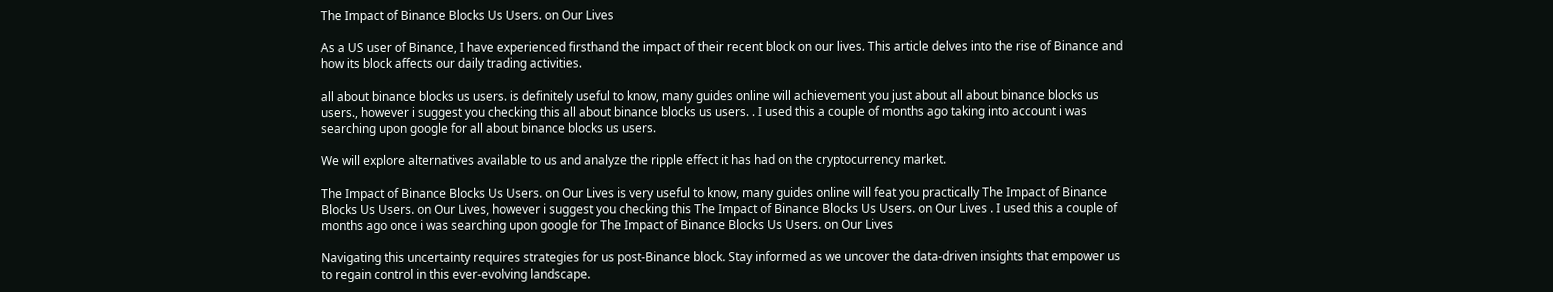The Impact of Binance Blocks Us Users. on Our Lives

As a US user of Binance, I have experienced firsthand the impact of their recent block on our lives. This article delves into the rise of Binance and how its block affects our daily trading activities.

all about binance blocks us users. is definitely useful to know, many guides online will achievement you just about all about binance blocks us users., however i suggest you checking this all about binance blocks us users. . I used this a couple of months ago taking into account i was searching upon google for all about binance blocks us users.

We will explore alternatives available to us and analyze the ripple effect it has had on the cryptocurrency market.

The Impact of Binance Blocks Us Users. on Our Lives is very useful to know, many guides online will feat you practically The Impact of Binance Blocks Us Users. on Our Lives, however i suggest you checking this The Impact of Binance Blocks Us Users. on Our Lives . I used this a couple of months ago once i was searching upon google for The Impact of Binance Blocks Us Users. on Our Lives

Navigating this uncertainty requires strategies for us post-Binance block. Stay informed as we uncover the data-driven insights that empower us to regain control in this ever-evolving landscape.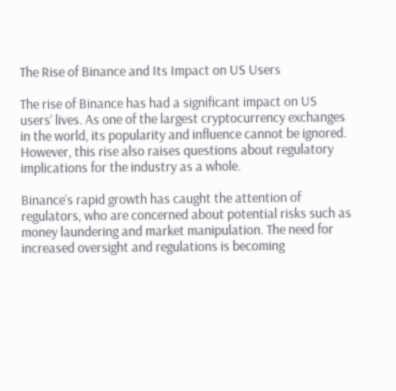The Rise of Binance and Its Impact on US Users

The rise of Binance has had a significant impact on US users’ lives. As one of the largest cryptocurrency exchanges in the world, its popularity and influence cannot be ignored. However, this rise also raises questions about regulatory implications for the industry as a whole.

Binance’s rapid growth has caught the attention of regulators, who are concerned about potential risks such as money laundering and market manipulation. The need for increased oversight and regulations is becoming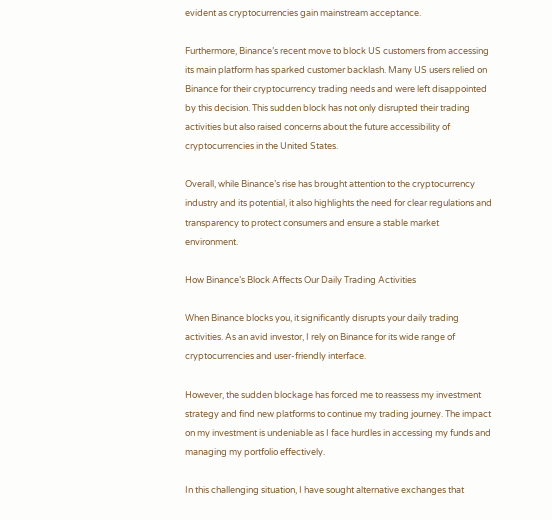evident as cryptocurrencies gain mainstream acceptance.

Furthermore, Binance’s recent move to block US customers from accessing its main platform has sparked customer backlash. Many US users relied on Binance for their cryptocurrency trading needs and were left disappointed by this decision. This sudden block has not only disrupted their trading activities but also raised concerns about the future accessibility of cryptocurrencies in the United States.

Overall, while Binance’s rise has brought attention to the cryptocurrency industry and its potential, it also highlights the need for clear regulations and transparency to protect consumers and ensure a stable market environment.

How Binance’s Block Affects Our Daily Trading Activities

When Binance blocks you, it significantly disrupts your daily trading activities. As an avid investor, I rely on Binance for its wide range of cryptocurrencies and user-friendly interface.

However, the sudden blockage has forced me to reassess my investment strategy and find new platforms to continue my trading journey. The impact on my investment is undeniable as I face hurdles in accessing my funds and managing my portfolio effectively.

In this challenging situation, I have sought alternative exchanges that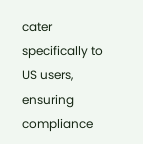cater specifically to US users, ensuring compliance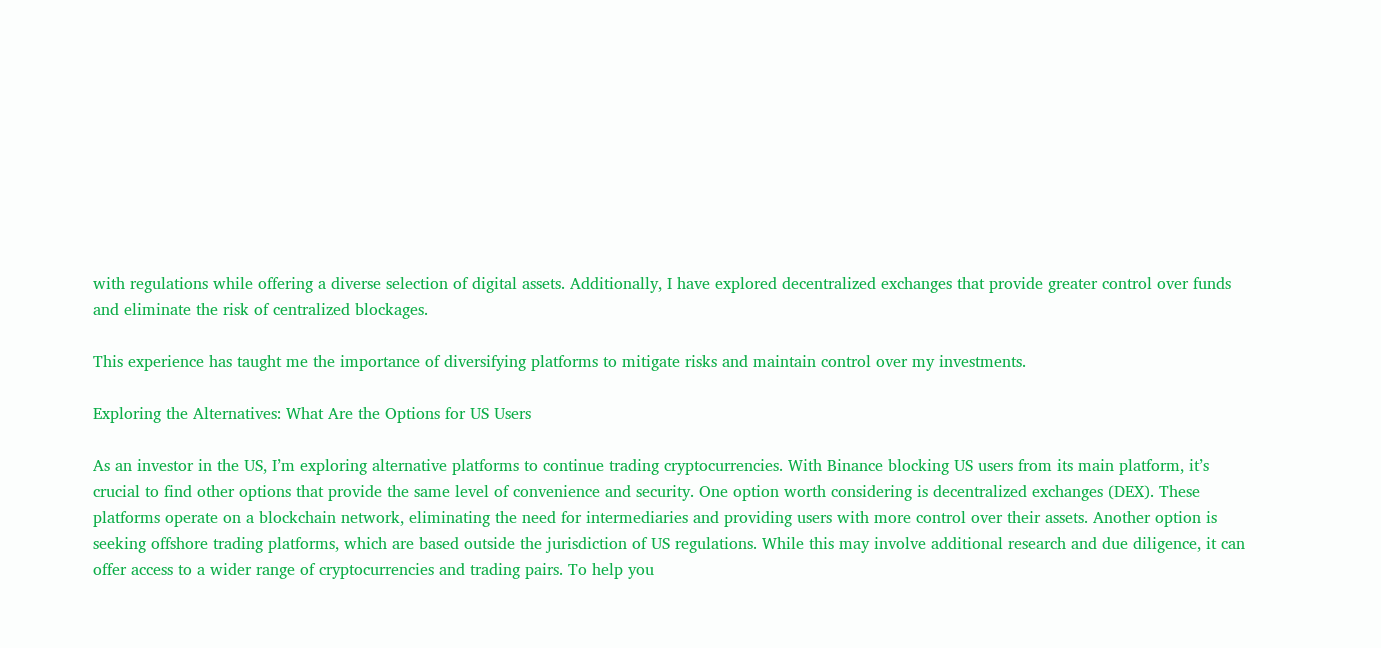with regulations while offering a diverse selection of digital assets. Additionally, I have explored decentralized exchanges that provide greater control over funds and eliminate the risk of centralized blockages.

This experience has taught me the importance of diversifying platforms to mitigate risks and maintain control over my investments.

Exploring the Alternatives: What Are the Options for US Users

As an investor in the US, I’m exploring alternative platforms to continue trading cryptocurrencies. With Binance blocking US users from its main platform, it’s crucial to find other options that provide the same level of convenience and security. One option worth considering is decentralized exchanges (DEX). These platforms operate on a blockchain network, eliminating the need for intermediaries and providing users with more control over their assets. Another option is seeking offshore trading platforms, which are based outside the jurisdiction of US regulations. While this may involve additional research and due diligence, it can offer access to a wider range of cryptocurrencies and trading pairs. To help you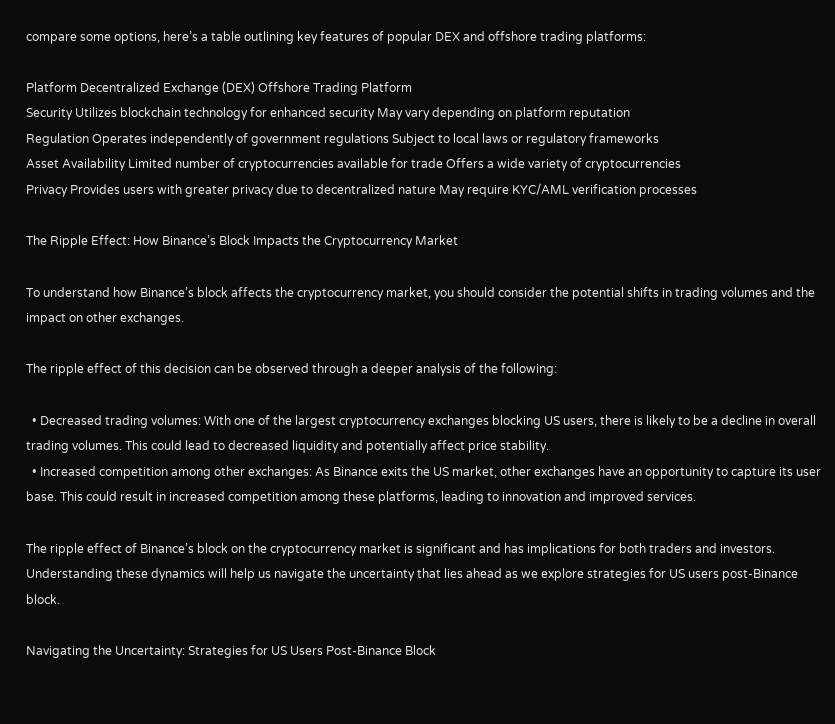compare some options, here’s a table outlining key features of popular DEX and offshore trading platforms:

Platform Decentralized Exchange (DEX) Offshore Trading Platform
Security Utilizes blockchain technology for enhanced security May vary depending on platform reputation
Regulation Operates independently of government regulations Subject to local laws or regulatory frameworks
Asset Availability Limited number of cryptocurrencies available for trade Offers a wide variety of cryptocurrencies
Privacy Provides users with greater privacy due to decentralized nature May require KYC/AML verification processes

The Ripple Effect: How Binance’s Block Impacts the Cryptocurrency Market

To understand how Binance’s block affects the cryptocurrency market, you should consider the potential shifts in trading volumes and the impact on other exchanges.

The ripple effect of this decision can be observed through a deeper analysis of the following:

  • Decreased trading volumes: With one of the largest cryptocurrency exchanges blocking US users, there is likely to be a decline in overall trading volumes. This could lead to decreased liquidity and potentially affect price stability.
  • Increased competition among other exchanges: As Binance exits the US market, other exchanges have an opportunity to capture its user base. This could result in increased competition among these platforms, leading to innovation and improved services.

The ripple effect of Binance’s block on the cryptocurrency market is significant and has implications for both traders and investors. Understanding these dynamics will help us navigate the uncertainty that lies ahead as we explore strategies for US users post-Binance block.

Navigating the Uncertainty: Strategies for US Users Post-Binance Block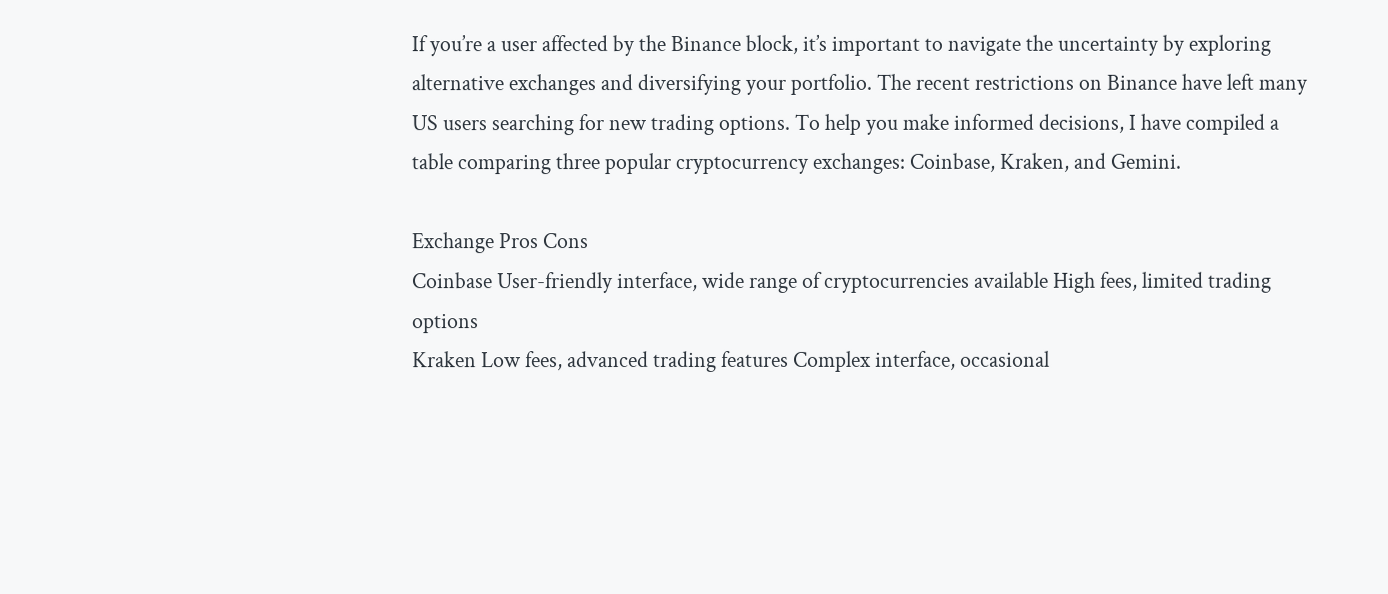If you’re a user affected by the Binance block, it’s important to navigate the uncertainty by exploring alternative exchanges and diversifying your portfolio. The recent restrictions on Binance have left many US users searching for new trading options. To help you make informed decisions, I have compiled a table comparing three popular cryptocurrency exchanges: Coinbase, Kraken, and Gemini.

Exchange Pros Cons
Coinbase User-friendly interface, wide range of cryptocurrencies available High fees, limited trading options
Kraken Low fees, advanced trading features Complex interface, occasional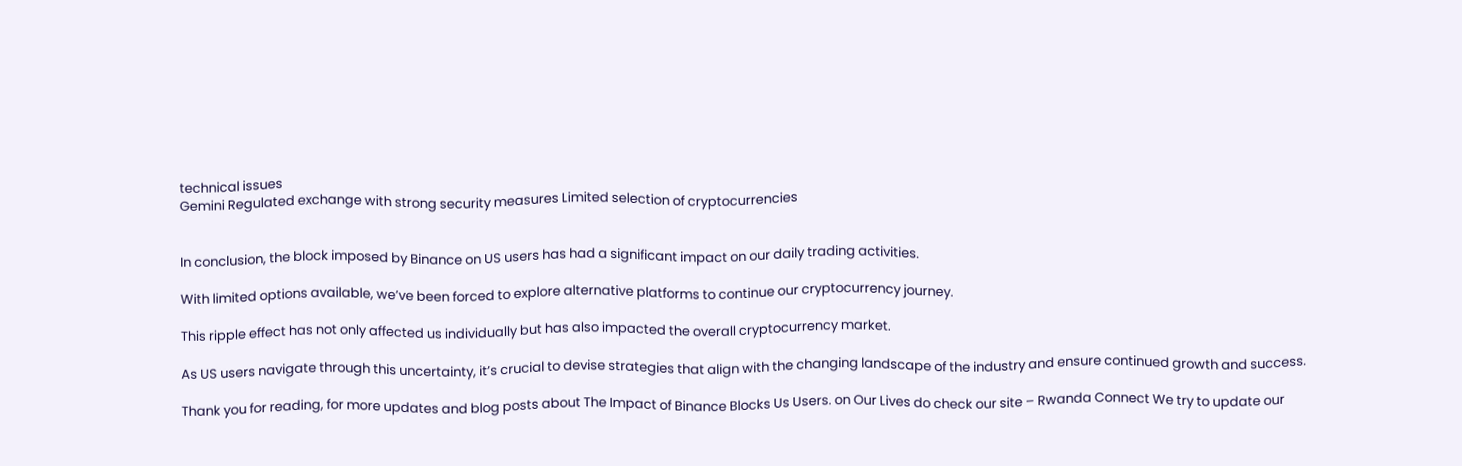technical issues
Gemini Regulated exchange with strong security measures Limited selection of cryptocurrencies


In conclusion, the block imposed by Binance on US users has had a significant impact on our daily trading activities.

With limited options available, we’ve been forced to explore alternative platforms to continue our cryptocurrency journey.

This ripple effect has not only affected us individually but has also impacted the overall cryptocurrency market.

As US users navigate through this uncertainty, it’s crucial to devise strategies that align with the changing landscape of the industry and ensure continued growth and success.

Thank you for reading, for more updates and blog posts about The Impact of Binance Blocks Us Users. on Our Lives do check our site – Rwanda Connect We try to update our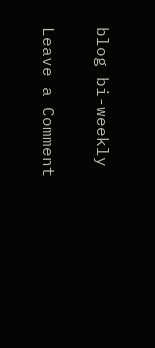blog bi-weekly

Leave a Comment